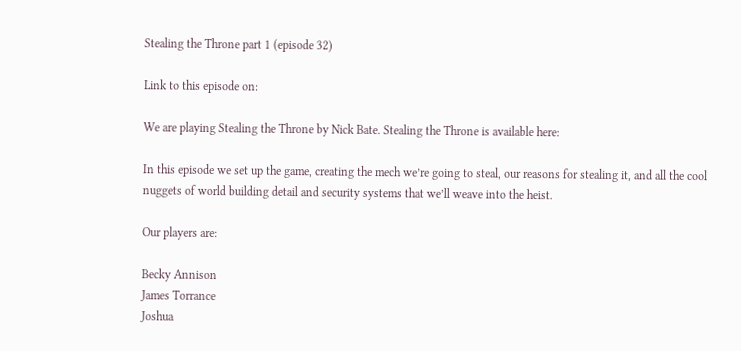Stealing the Throne part 1 (episode 32)

Link to this episode on:

We are playing Stealing the Throne by Nick Bate. Stealing the Throne is available here:

In this episode we set up the game, creating the mech we’re going to steal, our reasons for stealing it, and all the cool nuggets of world building detail and security systems that we’ll weave into the heist.

Our players are:

Becky Annison
James Torrance
Joshua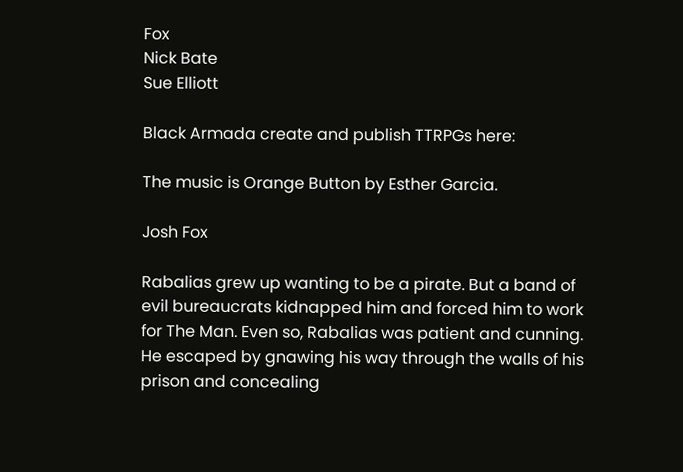Fox
Nick Bate
Sue Elliott

Black Armada create and publish TTRPGs here:

The music is Orange Button by Esther Garcia.

Josh Fox

Rabalias grew up wanting to be a pirate. But a band of evil bureaucrats kidnapped him and forced him to work for The Man. Even so, Rabalias was patient and cunning. He escaped by gnawing his way through the walls of his prison and concealing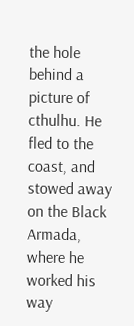the hole behind a picture of cthulhu. He fled to the coast, and stowed away on the Black Armada, where he worked his way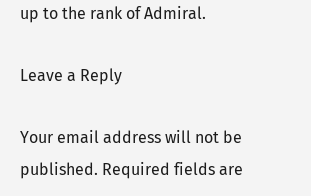up to the rank of Admiral.

Leave a Reply

Your email address will not be published. Required fields are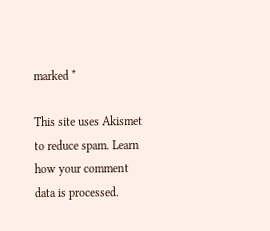marked *

This site uses Akismet to reduce spam. Learn how your comment data is processed.